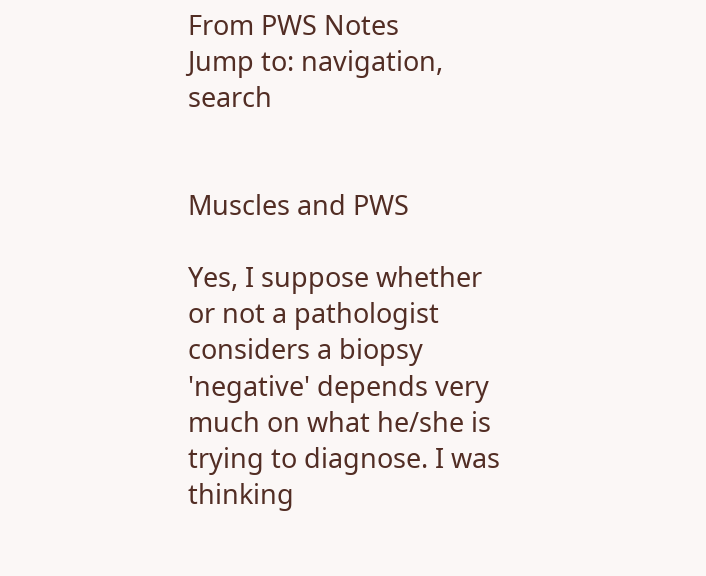From PWS Notes
Jump to: navigation, search


Muscles and PWS

Yes, I suppose whether or not a pathologist considers a biopsy 'negative' depends very much on what he/she is trying to diagnose. I was thinking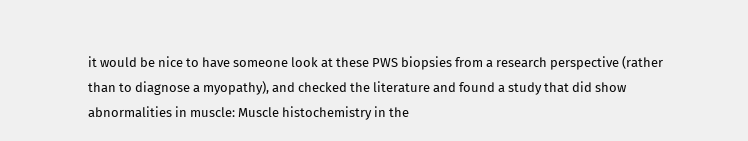it would be nice to have someone look at these PWS biopsies from a research perspective (rather than to diagnose a myopathy), and checked the literature and found a study that did show abnormalities in muscle: Muscle histochemistry in the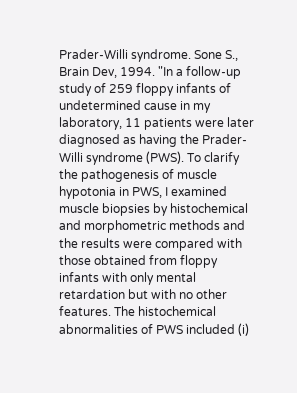Prader-Willi syndrome. Sone S., Brain Dev, 1994. "In a follow-up study of 259 floppy infants of undetermined cause in my laboratory, 11 patients were later diagnosed as having the Prader- Willi syndrome (PWS). To clarify the pathogenesis of muscle hypotonia in PWS, I examined muscle biopsies by histochemical and morphometric methods and the results were compared with those obtained from floppy infants with only mental retardation but with no other features. The histochemical abnormalities of PWS included (i)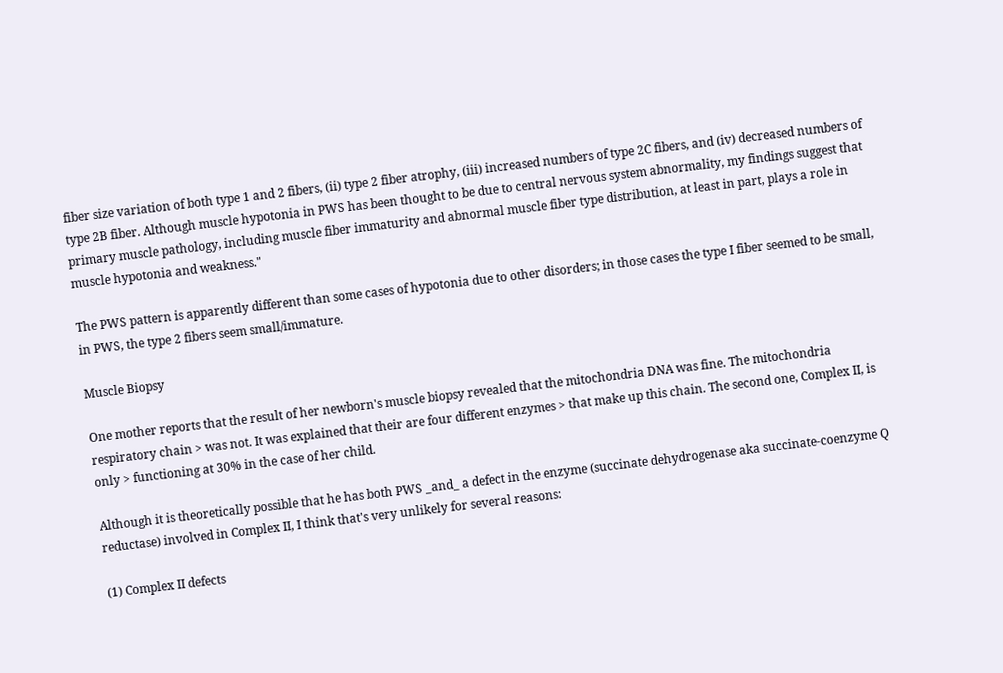fiber size variation of both type 1 and 2 fibers, (ii) type 2 fiber atrophy, (iii) increased numbers of type 2C fibers, and (iv) decreased numbers of type 2B fiber. Although muscle hypotonia in PWS has been thought to be due to central nervous system abnormality, my findings suggest that primary muscle pathology, including muscle fiber immaturity and abnormal muscle fiber type distribution, at least in part, plays a role in muscle hypotonia and weakness."

The PWS pattern is apparently different than some cases of hypotonia due to other disorders; in those cases the type I fiber seemed to be small, in PWS, the type 2 fibers seem small/immature.

Muscle Biopsy

One mother reports that the result of her newborn's muscle biopsy revealed that the mitochondria DNA was fine. The mitochondria respiratory chain > was not. It was explained that their are four different enzymes > that make up this chain. The second one, Complex II, is only > functioning at 30% in the case of her child.

Although it is theoretically possible that he has both PWS _and_ a defect in the enzyme (succinate dehydrogenase aka succinate-coenzyme Q reductase) involved in Complex II, I think that's very unlikely for several reasons:

(1) Complex II defects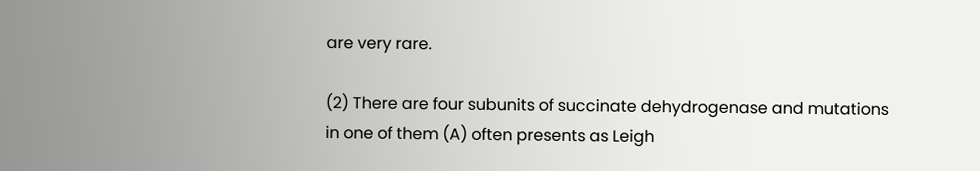are very rare.

(2) There are four subunits of succinate dehydrogenase and mutations in one of them (A) often presents as Leigh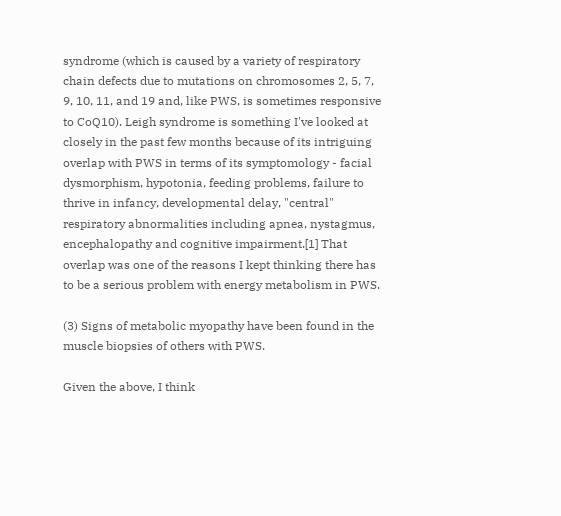syndrome (which is caused by a variety of respiratory chain defects due to mutations on chromosomes 2, 5, 7, 9, 10, 11, and 19 and, like PWS, is sometimes responsive to CoQ10). Leigh syndrome is something I've looked at closely in the past few months because of its intriguing overlap with PWS in terms of its symptomology - facial dysmorphism, hypotonia, feeding problems, failure to thrive in infancy, developmental delay, "central" respiratory abnormalities including apnea, nystagmus, encephalopathy and cognitive impairment.[1] That overlap was one of the reasons I kept thinking there has to be a serious problem with energy metabolism in PWS.

(3) Signs of metabolic myopathy have been found in the muscle biopsies of others with PWS.

Given the above, I think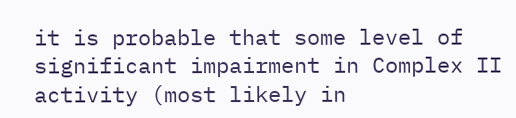it is probable that some level of significant impairment in Complex II activity (most likely in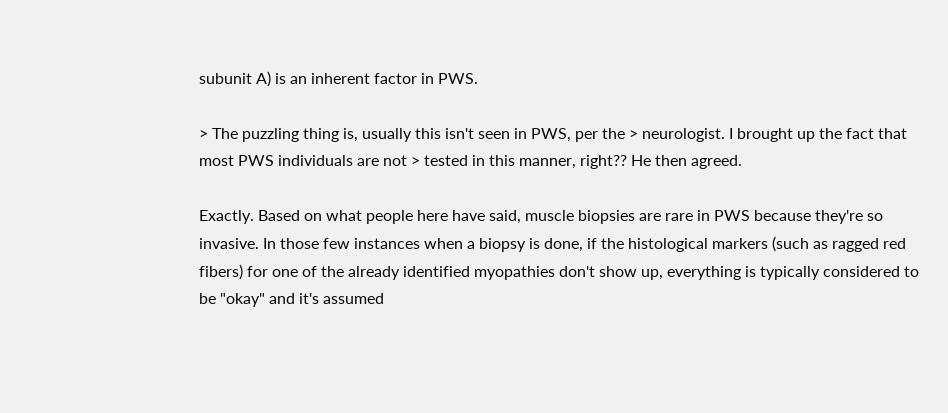subunit A) is an inherent factor in PWS.

> The puzzling thing is, usually this isn't seen in PWS, per the > neurologist. I brought up the fact that most PWS individuals are not > tested in this manner, right?? He then agreed.

Exactly. Based on what people here have said, muscle biopsies are rare in PWS because they're so invasive. In those few instances when a biopsy is done, if the histological markers (such as ragged red fibers) for one of the already identified myopathies don't show up, everything is typically considered to be "okay" and it's assumed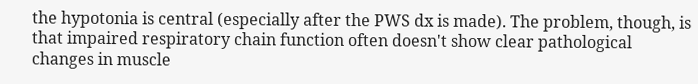the hypotonia is central (especially after the PWS dx is made). The problem, though, is that impaired respiratory chain function often doesn't show clear pathological changes in muscle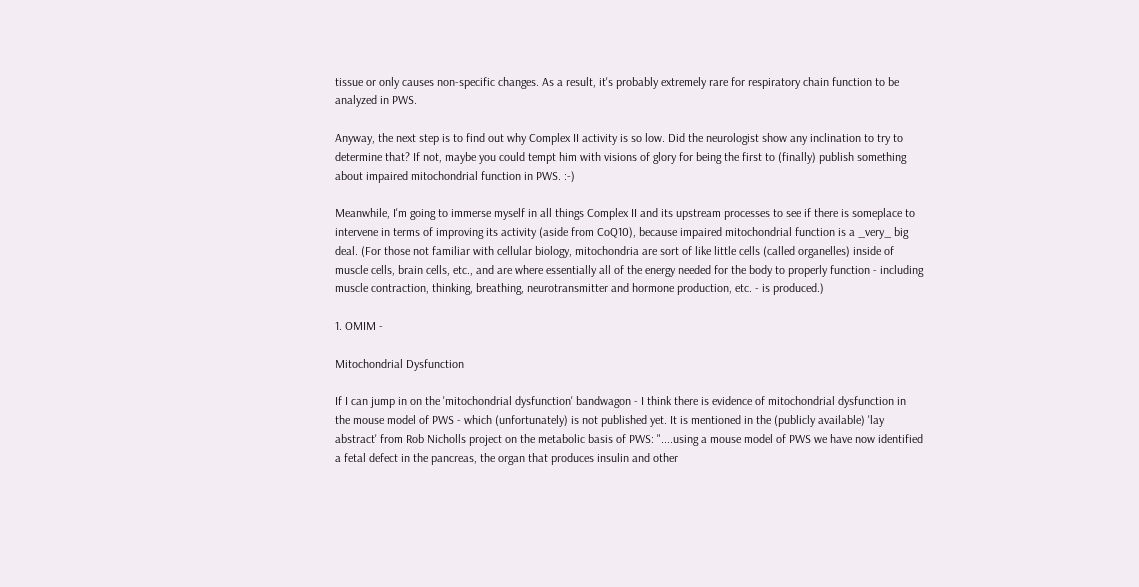tissue or only causes non-specific changes. As a result, it's probably extremely rare for respiratory chain function to be analyzed in PWS.

Anyway, the next step is to find out why Complex II activity is so low. Did the neurologist show any inclination to try to determine that? If not, maybe you could tempt him with visions of glory for being the first to (finally) publish something about impaired mitochondrial function in PWS. :-)

Meanwhile, I'm going to immerse myself in all things Complex II and its upstream processes to see if there is someplace to intervene in terms of improving its activity (aside from CoQ10), because impaired mitochondrial function is a _very_ big deal. (For those not familiar with cellular biology, mitochondria are sort of like little cells (called organelles) inside of muscle cells, brain cells, etc., and are where essentially all of the energy needed for the body to properly function - including muscle contraction, thinking, breathing, neurotransmitter and hormone production, etc. - is produced.)

1. OMIM -

Mitochondrial Dysfunction

If I can jump in on the 'mitochondrial dysfunction' bandwagon - I think there is evidence of mitochondrial dysfunction in the mouse model of PWS - which (unfortunately) is not published yet. It is mentioned in the (publicly available) 'lay abstract' from Rob Nicholls project on the metabolic basis of PWS: "....using a mouse model of PWS we have now identified a fetal defect in the pancreas, the organ that produces insulin and other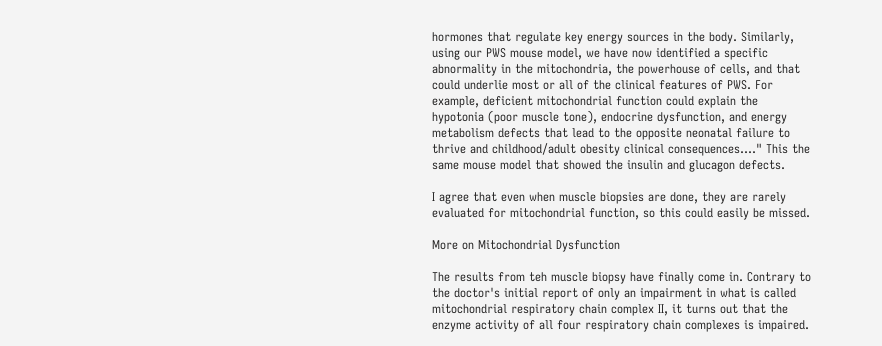hormones that regulate key energy sources in the body. Similarly, using our PWS mouse model, we have now identified a specific abnormality in the mitochondria, the powerhouse of cells, and that could underlie most or all of the clinical features of PWS. For example, deficient mitochondrial function could explain the hypotonia (poor muscle tone), endocrine dysfunction, and energy metabolism defects that lead to the opposite neonatal failure to thrive and childhood/adult obesity clinical consequences...." This the same mouse model that showed the insulin and glucagon defects.

I agree that even when muscle biopsies are done, they are rarely evaluated for mitochondrial function, so this could easily be missed.

More on Mitochondrial Dysfunction

The results from teh muscle biopsy have finally come in. Contrary to the doctor's initial report of only an impairment in what is called mitochondrial respiratory chain complex II, it turns out that the enzyme activity of all four respiratory chain complexes is impaired.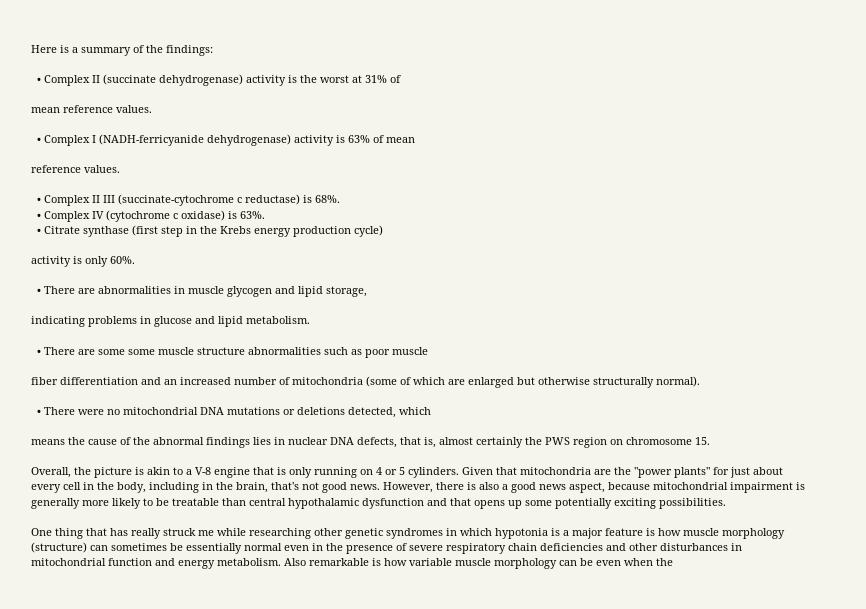Here is a summary of the findings:

  • Complex II (succinate dehydrogenase) activity is the worst at 31% of

mean reference values.

  • Complex I (NADH-ferricyanide dehydrogenase) activity is 63% of mean

reference values.

  • Complex II III (succinate-cytochrome c reductase) is 68%.
  • Complex IV (cytochrome c oxidase) is 63%.
  • Citrate synthase (first step in the Krebs energy production cycle)

activity is only 60%.

  • There are abnormalities in muscle glycogen and lipid storage,

indicating problems in glucose and lipid metabolism.

  • There are some some muscle structure abnormalities such as poor muscle

fiber differentiation and an increased number of mitochondria (some of which are enlarged but otherwise structurally normal).

  • There were no mitochondrial DNA mutations or deletions detected, which

means the cause of the abnormal findings lies in nuclear DNA defects, that is, almost certainly the PWS region on chromosome 15.

Overall, the picture is akin to a V-8 engine that is only running on 4 or 5 cylinders. Given that mitochondria are the "power plants" for just about every cell in the body, including in the brain, that's not good news. However, there is also a good news aspect, because mitochondrial impairment is generally more likely to be treatable than central hypothalamic dysfunction and that opens up some potentially exciting possibilities.

One thing that has really struck me while researching other genetic syndromes in which hypotonia is a major feature is how muscle morphology (structure) can sometimes be essentially normal even in the presence of severe respiratory chain deficiencies and other disturbances in mitochondrial function and energy metabolism. Also remarkable is how variable muscle morphology can be even when the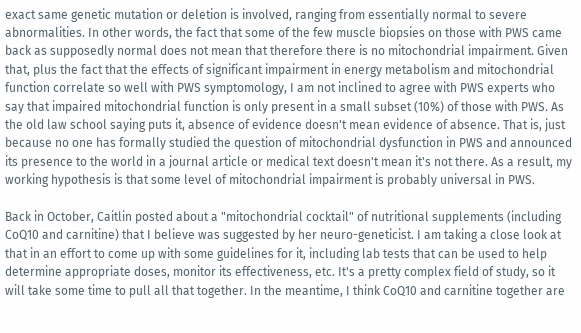exact same genetic mutation or deletion is involved, ranging from essentially normal to severe abnormalities. In other words, the fact that some of the few muscle biopsies on those with PWS came back as supposedly normal does not mean that therefore there is no mitochondrial impairment. Given that, plus the fact that the effects of significant impairment in energy metabolism and mitochondrial function correlate so well with PWS symptomology, I am not inclined to agree with PWS experts who say that impaired mitochondrial function is only present in a small subset (10%) of those with PWS. As the old law school saying puts it, absence of evidence doesn't mean evidence of absence. That is, just because no one has formally studied the question of mitochondrial dysfunction in PWS and announced its presence to the world in a journal article or medical text doesn't mean it's not there. As a result, my working hypothesis is that some level of mitochondrial impairment is probably universal in PWS.

Back in October, Caitlin posted about a "mitochondrial cocktail" of nutritional supplements (including CoQ10 and carnitine) that I believe was suggested by her neuro-geneticist. I am taking a close look at that in an effort to come up with some guidelines for it, including lab tests that can be used to help determine appropriate doses, monitor its effectiveness, etc. It's a pretty complex field of study, so it will take some time to pull all that together. In the meantime, I think CoQ10 and carnitine together are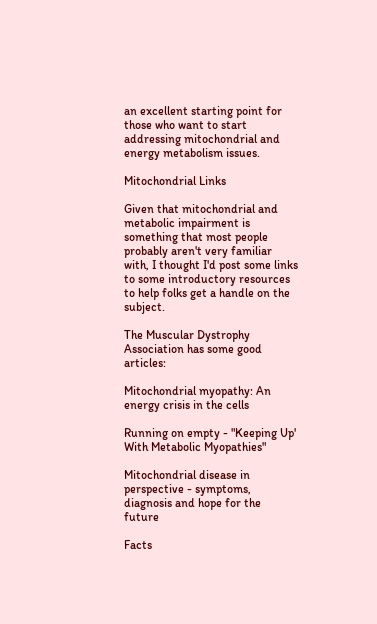an excellent starting point for those who want to start addressing mitochondrial and energy metabolism issues.

Mitochondrial Links

Given that mitochondrial and metabolic impairment is something that most people probably aren't very familiar with, I thought I'd post some links to some introductory resources to help folks get a handle on the subject.

The Muscular Dystrophy Association has some good articles:

Mitochondrial myopathy: An energy crisis in the cells

Running on empty - "Keeping Up' With Metabolic Myopathies"

Mitochondrial disease in perspective - symptoms, diagnosis and hope for the future

Facts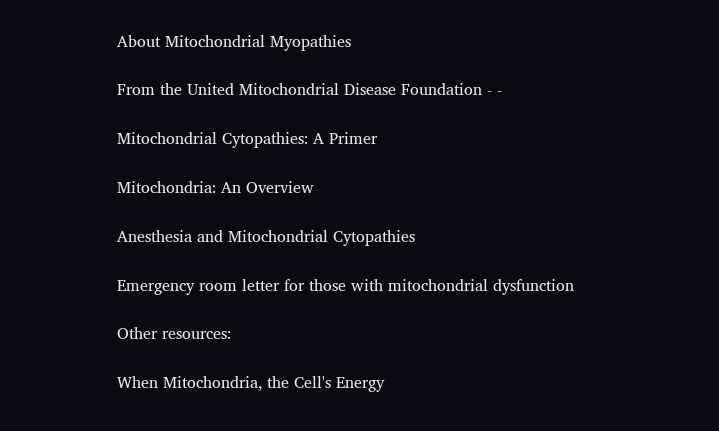About Mitochondrial Myopathies

From the United Mitochondrial Disease Foundation - -

Mitochondrial Cytopathies: A Primer

Mitochondria: An Overview

Anesthesia and Mitochondrial Cytopathies

Emergency room letter for those with mitochondrial dysfunction

Other resources:

When Mitochondria, the Cell's Energy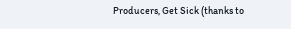Producers, Get Sick (thanks to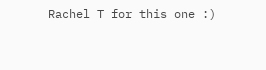Rachel T for this one :)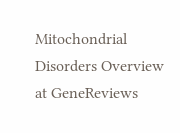Mitochondrial Disorders Overview at GeneReviews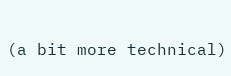(a bit more technical)